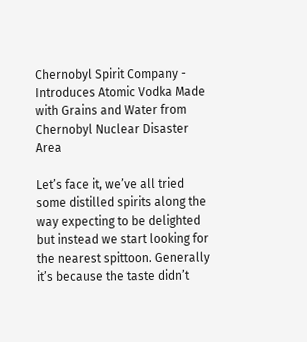Chernobyl Spirit Company - Introduces Atomic Vodka Made with Grains and Water from Chernobyl Nuclear Disaster Area

Let’s face it, we’ve all tried some distilled spirits along the way expecting to be delighted but instead we start looking for the nearest spittoon. Generally it’s because the taste didn’t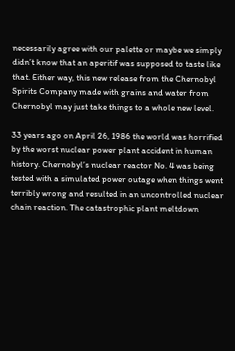necessarily agree with our palette or maybe we simply didn’t know that an aperitif was supposed to taste like that. Either way, this new release from the Chernobyl Spirits Company made with grains and water from Chernobyl may just take things to a whole new level.

33 years ago on April 26, 1986 the world was horrified by the worst nuclear power plant accident in human history. Chernobyl’s nuclear reactor No. 4 was being tested with a simulated power outage when things went terribly wrong and resulted in an uncontrolled nuclear chain reaction. The catastrophic plant meltdown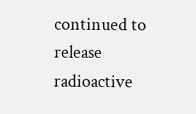continued to release radioactive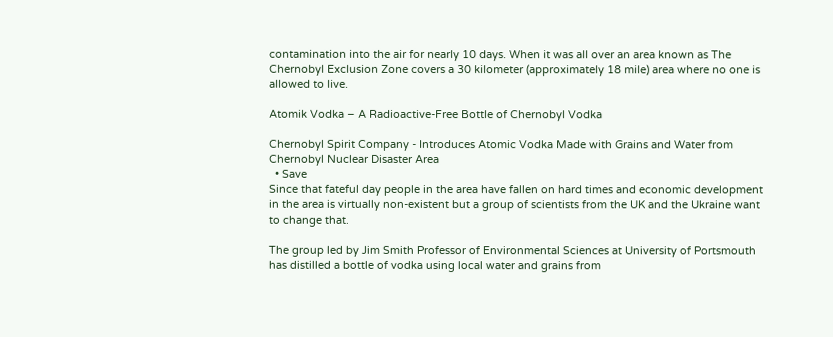contamination into the air for nearly 10 days. When it was all over an area known as The Chernobyl Exclusion Zone covers a 30 kilometer (approximately 18 mile) area where no one is allowed to live.

Atomik Vodka – A Radioactive-Free Bottle of Chernobyl Vodka

Chernobyl Spirit Company - Introduces Atomic Vodka Made with Grains and Water from Chernobyl Nuclear Disaster Area
  • Save
Since that fateful day people in the area have fallen on hard times and economic development in the area is virtually non-existent but a group of scientists from the UK and the Ukraine want to change that.

The group led by Jim Smith Professor of Environmental Sciences at University of Portsmouth has distilled a bottle of vodka using local water and grains from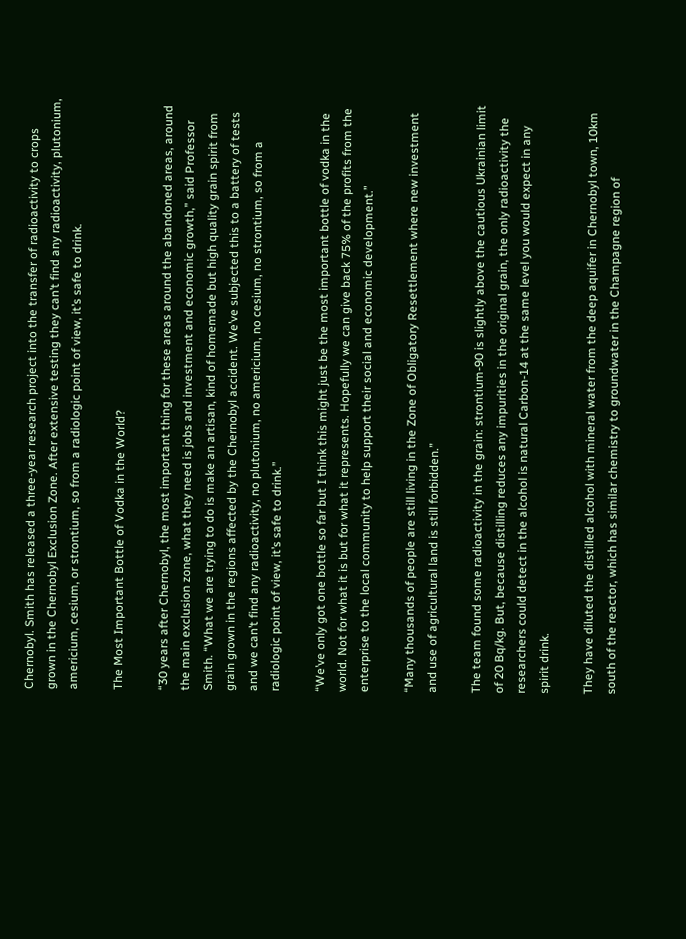Chernobyl. Smith has released a three-year research project into the transfer of radioactivity to crops grown in the Chernobyl Exclusion Zone. After extensive testing they can’t find any radioactivity, plutonium, americium, cesium, or strontium, so from a radiologic point of view, it’s safe to drink.

The Most Important Bottle of Vodka in the World?

“30 years after Chernobyl, the most important thing for these areas around the abandoned areas, around the main exclusion zone, what they need is jobs and investment and economic growth,” said Professor Smith. “What we are trying to do is make an artisan, kind of homemade but high quality grain spirit from grain grown in the regions affected by the Chernobyl accident. We’ve subjected this to a battery of tests and we can’t find any radioactivity, no plutonium, no americium, no cesium, no strontium, so from a radiologic point of view, it’s safe to drink.”

“We’ve only got one bottle so far but I think this might just be the most important bottle of vodka in the world. Not for what it is but for what it represents. Hopefully we can give back 75% of the profits from the enterprise to the local community to help support their social and economic development.”

“Many thousands of people are still living in the Zone of Obligatory Resettlement where new investment and use of agricultural land is still forbidden.”

The team found some radioactivity in the grain: strontium-90 is slightly above the cautious Ukrainian limit of 20 Bq/kg. But, because distilling reduces any impurities in the original grain, the only radioactivity the researchers could detect in the alcohol is natural Carbon-14 at the same level you would expect in any spirit drink.

They have diluted the distilled alcohol with mineral water from the deep aquifer in Chernobyl town, 10km south of the reactor, which has similar chemistry to groundwater in the Champagne region of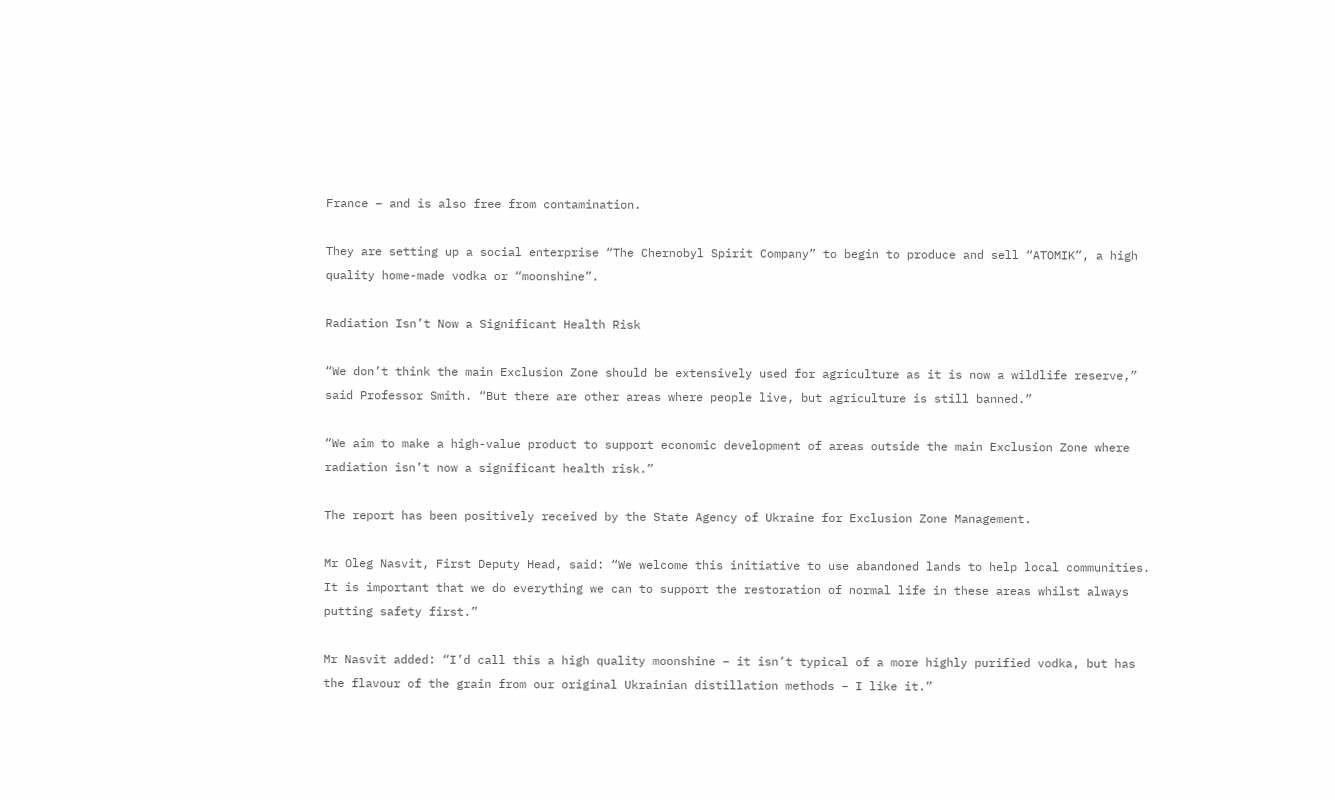France – and is also free from contamination.

They are setting up a social enterprise “The Chernobyl Spirit Company” to begin to produce and sell “ATOMIK”, a high quality home-made vodka or “moonshine”.

Radiation Isn’t Now a Significant Health Risk

“We don’t think the main Exclusion Zone should be extensively used for agriculture as it is now a wildlife reserve,” said Professor Smith. “But there are other areas where people live, but agriculture is still banned.”

“We aim to make a high-value product to support economic development of areas outside the main Exclusion Zone where radiation isn’t now a significant health risk.”

The report has been positively received by the State Agency of Ukraine for Exclusion Zone Management.

Mr Oleg Nasvit, First Deputy Head, said: “We welcome this initiative to use abandoned lands to help local communities. It is important that we do everything we can to support the restoration of normal life in these areas whilst always putting safety first.”

Mr Nasvit added: “I’d call this a high quality moonshine – it isn’t typical of a more highly purified vodka, but has the flavour of the grain from our original Ukrainian distillation methods – I like it.”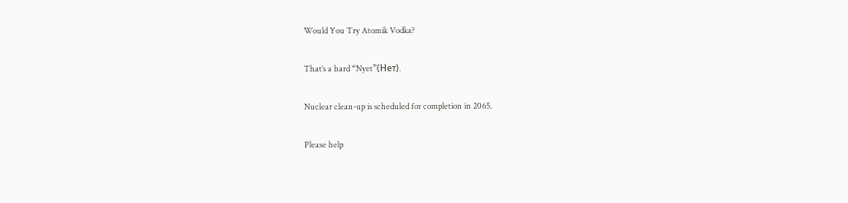Would You Try Atomik Vodka?

That’s a hard “Nyet”(Нет).

Nuclear clean-up is scheduled for completion in 2065.

Please help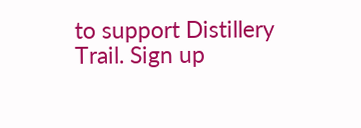to support Distillery Trail. Sign up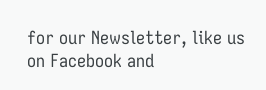for our Newsletter, like us on Facebook and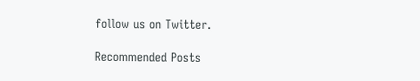follow us on Twitter.

Recommended Posts